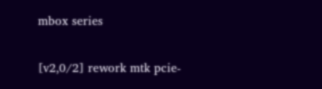mbox series

[v2,0/2] rework mtk pcie-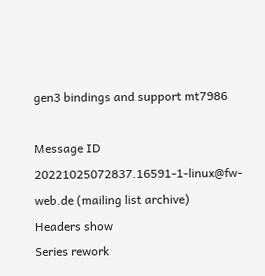gen3 bindings and support mt7986

Message ID 20221025072837.16591-1-linux@fw-web.de (mailing list archive)
Headers show
Series rework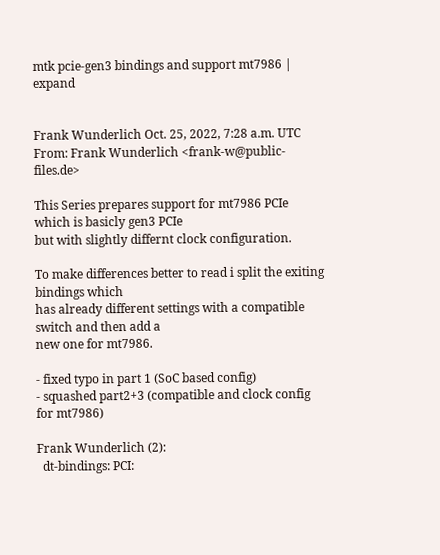mtk pcie-gen3 bindings and support mt7986 | expand


Frank Wunderlich Oct. 25, 2022, 7:28 a.m. UTC
From: Frank Wunderlich <frank-w@public-files.de>

This Series prepares support for mt7986 PCIe which is basicly gen3 PCIe
but with slightly differnt clock configuration.

To make differences better to read i split the exiting bindings which
has already different settings with a compatible switch and then add a
new one for mt7986.

- fixed typo in part 1 (SoC based config)
- squashed part2+3 (compatible and clock config for mt7986)

Frank Wunderlich (2):
  dt-bindings: PCI: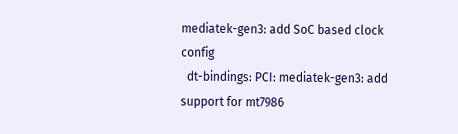mediatek-gen3: add SoC based clock config
  dt-bindings: PCI: mediatek-gen3: add support for mt7986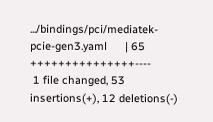.../bindings/pci/mediatek-pcie-gen3.yaml      | 65 +++++++++++++++----
 1 file changed, 53 insertions(+), 12 deletions(-)